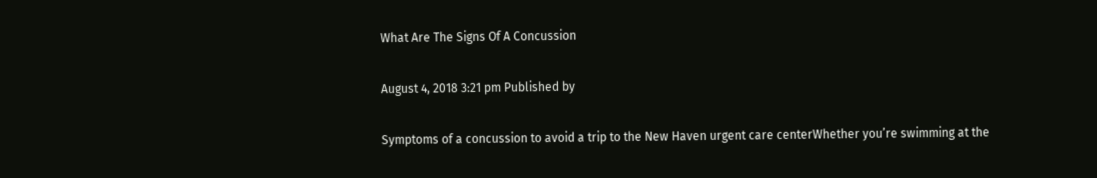What Are The Signs Of A Concussion

August 4, 2018 3:21 pm Published by

Symptoms of a concussion to avoid a trip to the New Haven urgent care centerWhether you’re swimming at the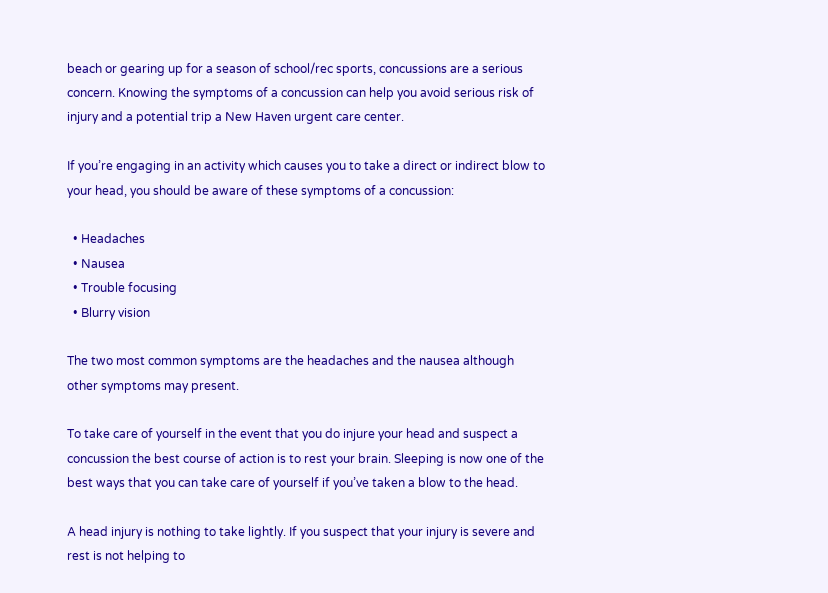beach or gearing up for a season of school/rec sports, concussions are a serious concern. Knowing the symptoms of a concussion can help you avoid serious risk of injury and a potential trip a New Haven urgent care center.

If you’re engaging in an activity which causes you to take a direct or indirect blow to your head, you should be aware of these symptoms of a concussion:

  • Headaches
  • Nausea
  • Trouble focusing
  • Blurry vision

The two most common symptoms are the headaches and the nausea although other symptoms may present.

To take care of yourself in the event that you do injure your head and suspect a concussion the best course of action is to rest your brain. Sleeping is now one of the best ways that you can take care of yourself if you’ve taken a blow to the head.

A head injury is nothing to take lightly. If you suspect that your injury is severe and rest is not helping to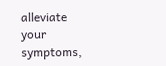alleviate your symptoms,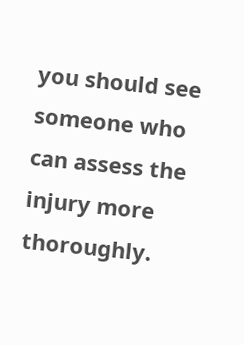you should see someone who can assess the injury more thoroughly.